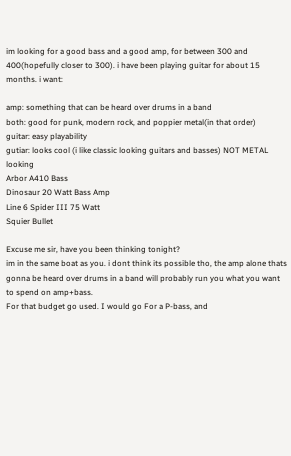im looking for a good bass and a good amp, for between 300 and 400(hopefully closer to 300). i have been playing guitar for about 15 months. i want:

amp: something that can be heard over drums in a band
both: good for punk, modern rock, and poppier metal(in that order)
guitar: easy playability
gutiar: looks cool (i like classic looking guitars and basses) NOT METAL looking
Arbor A410 Bass
Dinosaur 20 Watt Bass Amp
Line 6 Spider III 75 Watt
Squier Bullet

Excuse me sir, have you been thinking tonight?
im in the same boat as you. i dont think its possible tho, the amp alone thats gonna be heard over drums in a band will probably run you what you want to spend on amp+bass.
For that budget go used. I would go For a P-bass, and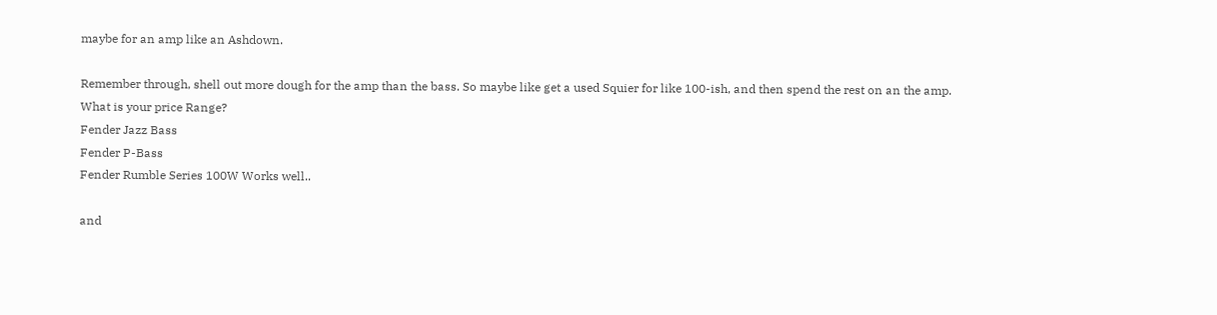maybe for an amp like an Ashdown.

Remember through, shell out more dough for the amp than the bass. So maybe like get a used Squier for like 100-ish, and then spend the rest on an the amp.
What is your price Range?
Fender Jazz Bass
Fender P-Bass
Fender Rumble Series 100W Works well..

and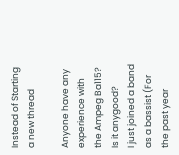Instead of Starting a new thread

Anyone have any experience with the Ampeg Ba115? Is it anygood?
I just joined a band as a bassist (For the past year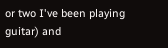or two I've been playing guitar) and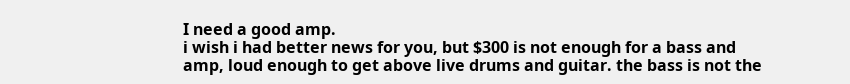I need a good amp.
i wish i had better news for you, but $300 is not enough for a bass and amp, loud enough to get above live drums and guitar. the bass is not the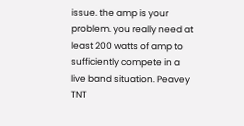issue. the amp is your problem. you really need at least 200 watts of amp to sufficiently compete in a live band situation. Peavey TNT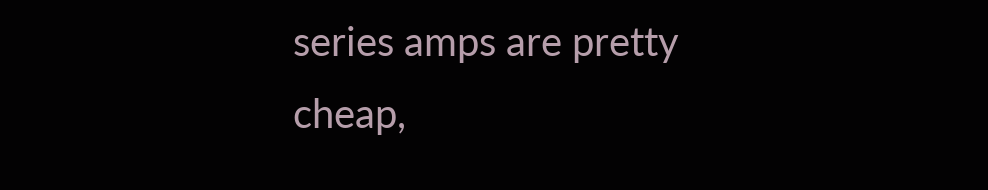series amps are pretty cheap,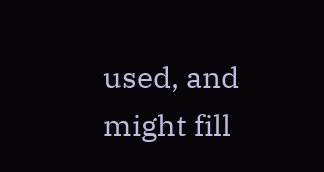used, and might fill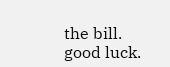the bill. good luck.